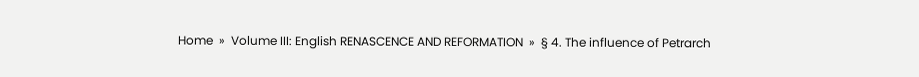Home  »  Volume III: English RENASCENCE AND REFORMATION  »  § 4. The influence of Petrarch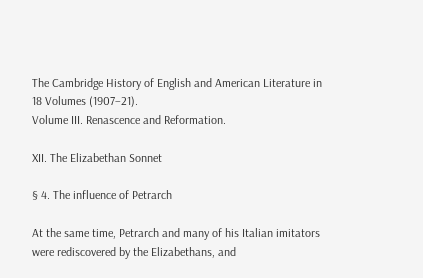The Cambridge History of English and American Literature in 18 Volumes (1907–21).
Volume III. Renascence and Reformation.

XII. The Elizabethan Sonnet

§ 4. The influence of Petrarch

At the same time, Petrarch and many of his Italian imitators were rediscovered by the Elizabethans, and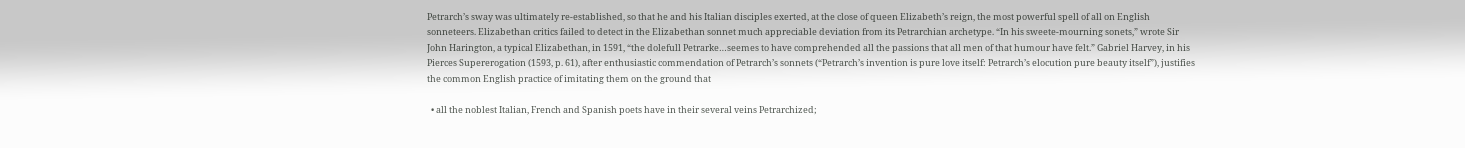Petrarch’s sway was ultimately re-established, so that he and his Italian disciples exerted, at the close of queen Elizabeth’s reign, the most powerful spell of all on English sonneteers. Elizabethan critics failed to detect in the Elizabethan sonnet much appreciable deviation from its Petrarchian archetype. “In his sweete-mourning sonets,” wrote Sir John Harington, a typical Elizabethan, in 1591, “the dolefull Petrarke…seemes to have comprehended all the passions that all men of that humour have felt.” Gabriel Harvey, in his Pierces Supererogation (1593, p. 61), after enthusiastic commendation of Petrarch’s sonnets (“Petrarch’s invention is pure love itself: Petrarch’s elocution pure beauty itself”), justifies the common English practice of imitating them on the ground that

  • all the noblest Italian, French and Spanish poets have in their several veins Petrarchized;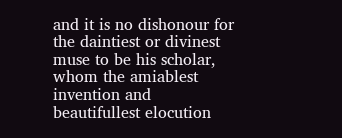and it is no dishonour for the daintiest or divinest muse to be his scholar, whom the amiablest invention and beautifullest elocution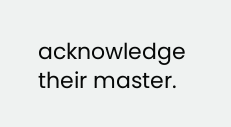acknowledge their master.